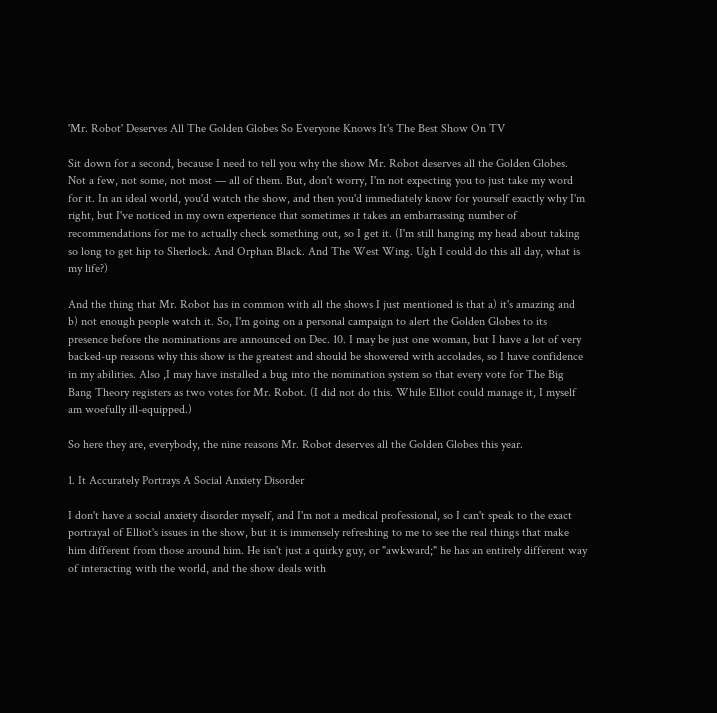'Mr. Robot' Deserves All The Golden Globes So Everyone Knows It's The Best Show On TV

Sit down for a second, because I need to tell you why the show Mr. Robot deserves all the Golden Globes. Not a few, not some, not most — all of them. But, don't worry, I'm not expecting you to just take my word for it. In an ideal world, you'd watch the show, and then you'd immediately know for yourself exactly why I'm right, but I've noticed in my own experience that sometimes it takes an embarrassing number of recommendations for me to actually check something out, so I get it. (I'm still hanging my head about taking so long to get hip to Sherlock. And Orphan Black. And The West Wing. Ugh I could do this all day, what is my life?)

And the thing that Mr. Robot has in common with all the shows I just mentioned is that a) it's amazing and b) not enough people watch it. So, I'm going on a personal campaign to alert the Golden Globes to its presence before the nominations are announced on Dec. 10. I may be just one woman, but I have a lot of very backed-up reasons why this show is the greatest and should be showered with accolades, so I have confidence in my abilities. Also ,I may have installed a bug into the nomination system so that every vote for The Big Bang Theory registers as two votes for Mr. Robot. (I did not do this. While Elliot could manage it, I myself am woefully ill-equipped.)

So here they are, everybody, the nine reasons Mr. Robot deserves all the Golden Globes this year.

1. It Accurately Portrays A Social Anxiety Disorder

I don't have a social anxiety disorder myself, and I'm not a medical professional, so I can't speak to the exact portrayal of Elliot's issues in the show, but it is immensely refreshing to me to see the real things that make him different from those around him. He isn't just a quirky guy, or "awkward;" he has an entirely different way of interacting with the world, and the show deals with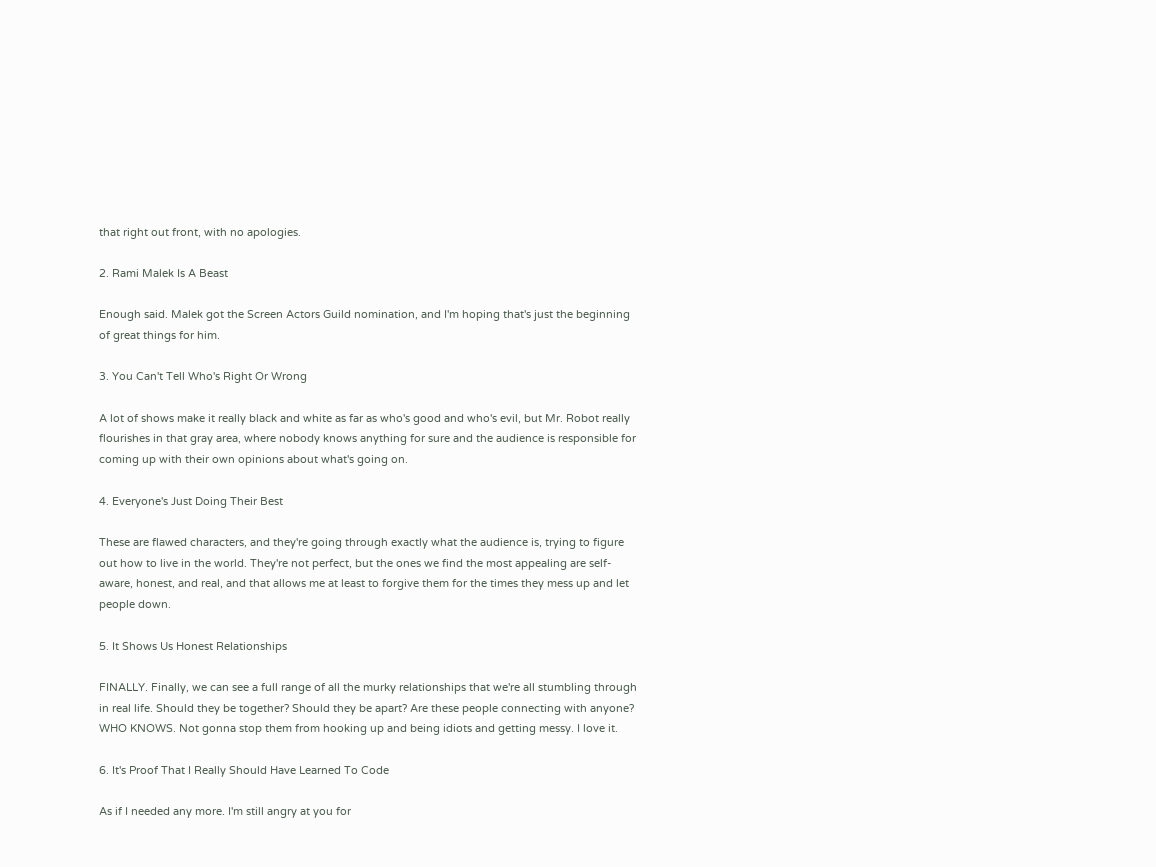that right out front, with no apologies.

2. Rami Malek Is A Beast

Enough said. Malek got the Screen Actors Guild nomination, and I'm hoping that's just the beginning of great things for him.

3. You Can't Tell Who's Right Or Wrong

A lot of shows make it really black and white as far as who's good and who's evil, but Mr. Robot really flourishes in that gray area, where nobody knows anything for sure and the audience is responsible for coming up with their own opinions about what's going on.

4. Everyone's Just Doing Their Best

These are flawed characters, and they're going through exactly what the audience is, trying to figure out how to live in the world. They're not perfect, but the ones we find the most appealing are self-aware, honest, and real, and that allows me at least to forgive them for the times they mess up and let people down.

5. It Shows Us Honest Relationships

FINALLY. Finally, we can see a full range of all the murky relationships that we're all stumbling through in real life. Should they be together? Should they be apart? Are these people connecting with anyone? WHO KNOWS. Not gonna stop them from hooking up and being idiots and getting messy. I love it.

6. It's Proof That I Really Should Have Learned To Code

As if I needed any more. I'm still angry at you for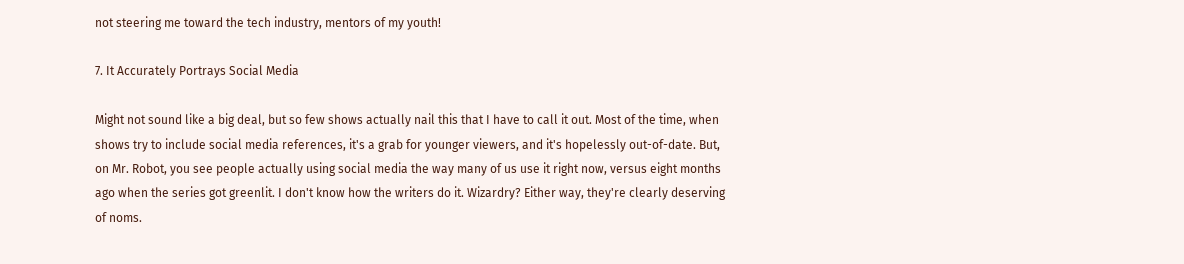not steering me toward the tech industry, mentors of my youth!

7. It Accurately Portrays Social Media

Might not sound like a big deal, but so few shows actually nail this that I have to call it out. Most of the time, when shows try to include social media references, it's a grab for younger viewers, and it's hopelessly out-of-date. But, on Mr. Robot, you see people actually using social media the way many of us use it right now, versus eight months ago when the series got greenlit. I don't know how the writers do it. Wizardry? Either way, they're clearly deserving of noms.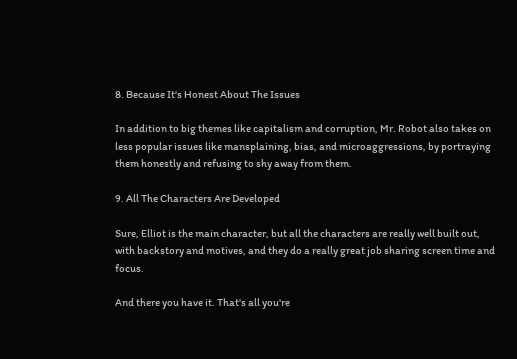8. Because It's Honest About The Issues

In addition to big themes like capitalism and corruption, Mr. Robot also takes on less popular issues like mansplaining, bias, and microaggressions, by portraying them honestly and refusing to shy away from them.

9. All The Characters Are Developed

Sure, Elliot is the main character, but all the characters are really well built out, with backstory and motives, and they do a really great job sharing screen time and focus.

And there you have it. That's all you're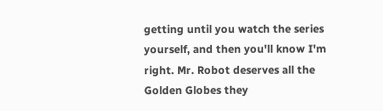getting until you watch the series yourself, and then you'll know I'm right. Mr. Robot deserves all the Golden Globes they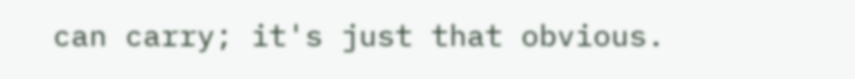can carry; it's just that obvious.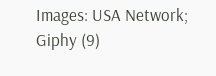Images: USA Network; Giphy (9)